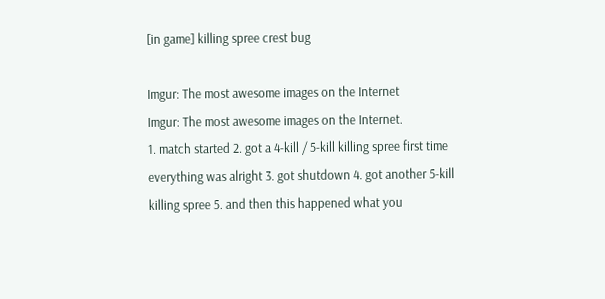[in game] killing spree crest bug

Imgur: The most awesome images on the Internet
Imgur: The most awesome images on the Internet.
1. match started 2. got a 4-kill / 5-kill killing spree first time everything was alright 3. got shutdown 4. got another 5-kill killing spree 5. and then this happened what you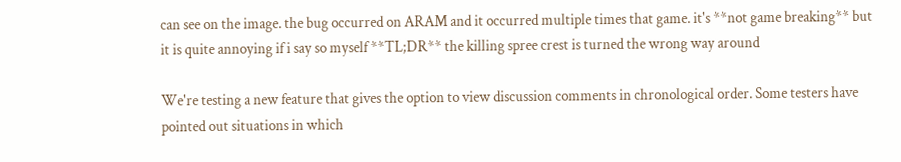can see on the image. the bug occurred on ARAM and it occurred multiple times that game. it's **not game breaking** but it is quite annoying if i say so myself **TL;DR** the killing spree crest is turned the wrong way around

We're testing a new feature that gives the option to view discussion comments in chronological order. Some testers have pointed out situations in which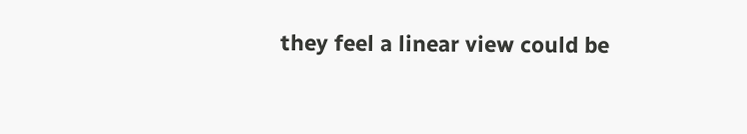they feel a linear view could be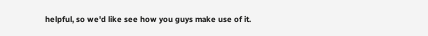helpful, so we'd like see how you guys make use of it.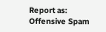Report as:
Offensive Spam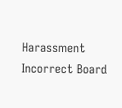Harassment Incorrect Board